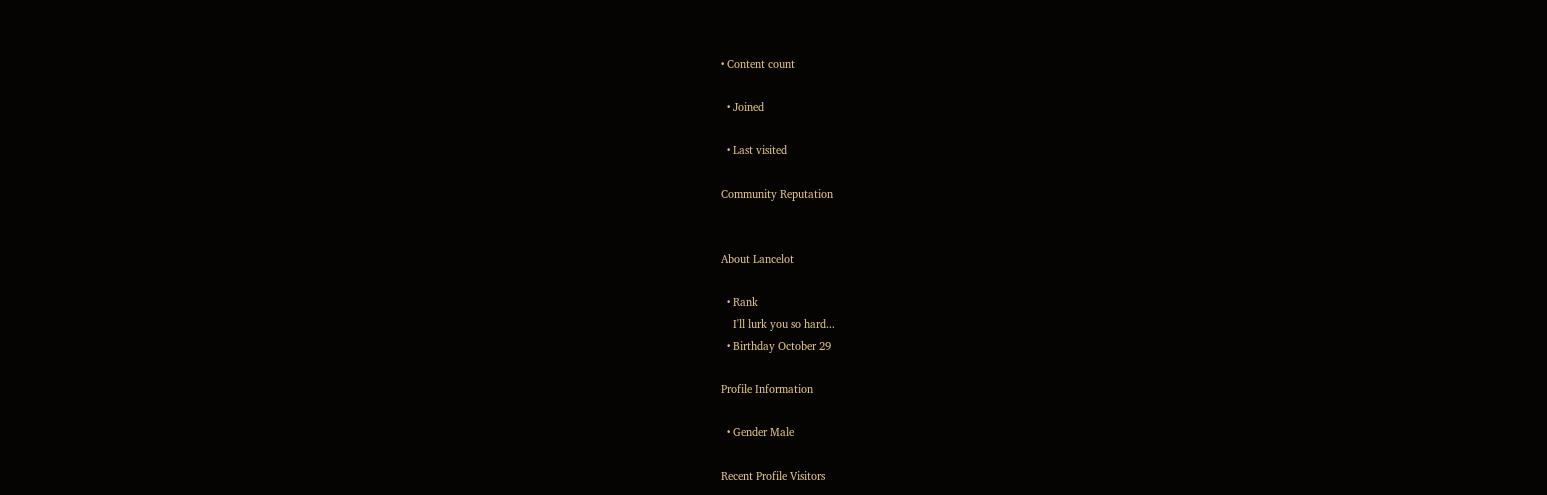• Content count

  • Joined

  • Last visited

Community Reputation


About Lancelot

  • Rank
    I'll lurk you so hard...
  • Birthday October 29

Profile Information

  • Gender Male

Recent Profile Visitors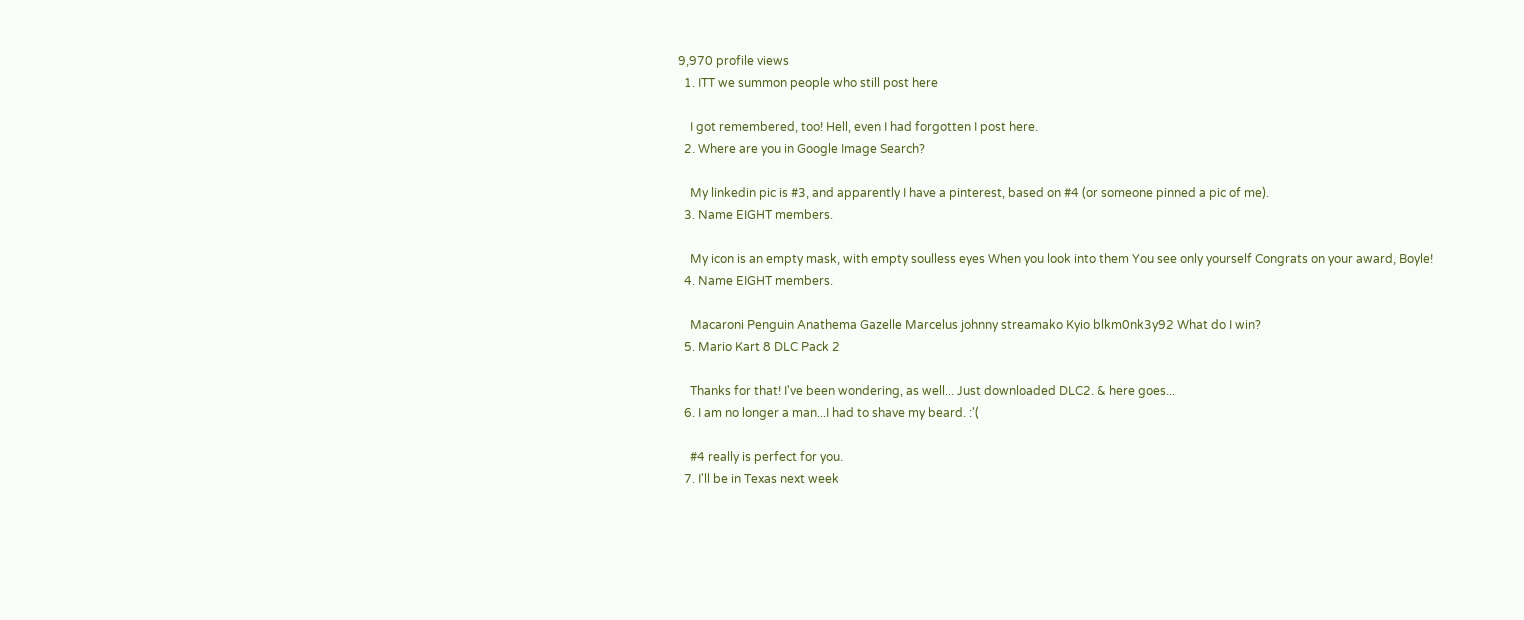9,970 profile views
  1. ITT we summon people who still post here

    I got remembered, too! Hell, even I had forgotten I post here.
  2. Where are you in Google Image Search?

    My linkedin pic is #3, and apparently I have a pinterest, based on #4 (or someone pinned a pic of me).
  3. Name EIGHT members.

    My icon is an empty mask, with empty soulless eyes When you look into them You see only yourself Congrats on your award, Boyle!
  4. Name EIGHT members.

    Macaroni Penguin Anathema Gazelle Marcelus johnny streamako Kyio blkm0nk3y92 What do I win?
  5. Mario Kart 8 DLC Pack 2

    Thanks for that! I've been wondering, as well... Just downloaded DLC2. & here goes...
  6. I am no longer a man...I had to shave my beard. :'(

    #4 really is perfect for you.
  7. I'll be in Texas next week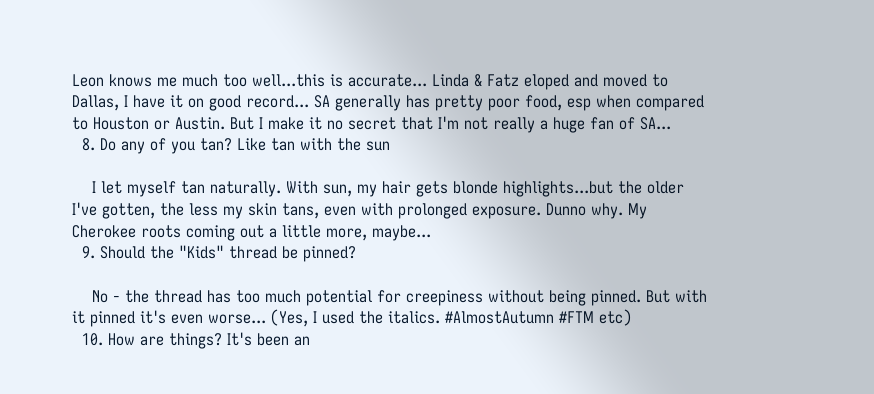Leon knows me much too well...this is accurate... Linda & Fatz eloped and moved to Dallas, I have it on good record... SA generally has pretty poor food, esp when compared to Houston or Austin. But I make it no secret that I'm not really a huge fan of SA...
  8. Do any of you tan? Like tan with the sun

    I let myself tan naturally. With sun, my hair gets blonde highlights...but the older I've gotten, the less my skin tans, even with prolonged exposure. Dunno why. My Cherokee roots coming out a little more, maybe...
  9. Should the "Kids" thread be pinned?

    No - the thread has too much potential for creepiness without being pinned. But with it pinned it's even worse... (Yes, I used the italics. #AlmostAutumn #FTM etc)
  10. How are things? It's been an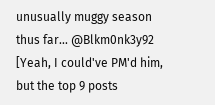unusually muggy season thus far... @Blkm0nk3y92 [Yeah, I could've PM'd him, but the top 9 posts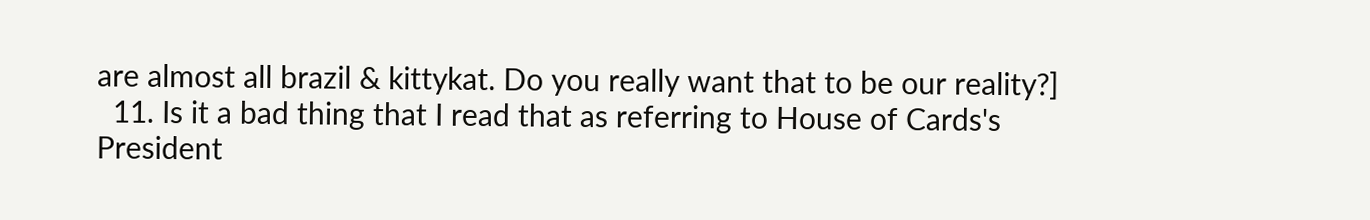are almost all brazil & kittykat. Do you really want that to be our reality?]
  11. Is it a bad thing that I read that as referring to House of Cards's President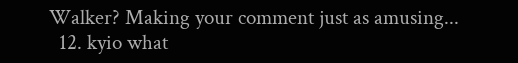Walker? Making your comment just as amusing...
  12. kyio what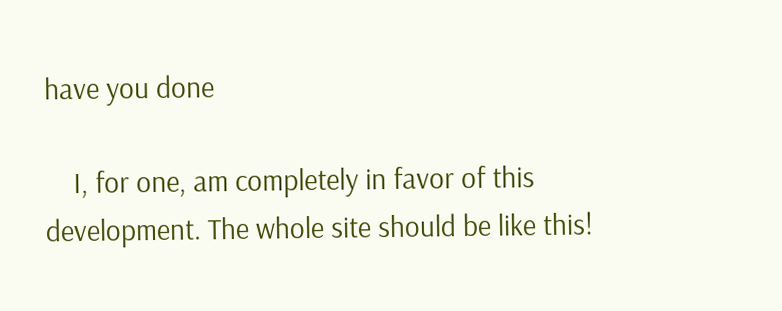have you done

    I, for one, am completely in favor of this development. The whole site should be like this!